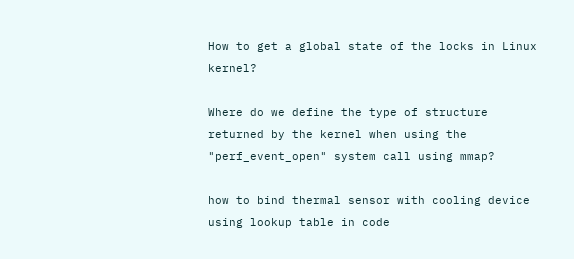How to get a global state of the locks in Linux kernel?

Where do we define the type of structure returned by the kernel when using the "perf_event_open" system call using mmap?

how to bind thermal sensor with cooling device using lookup table in code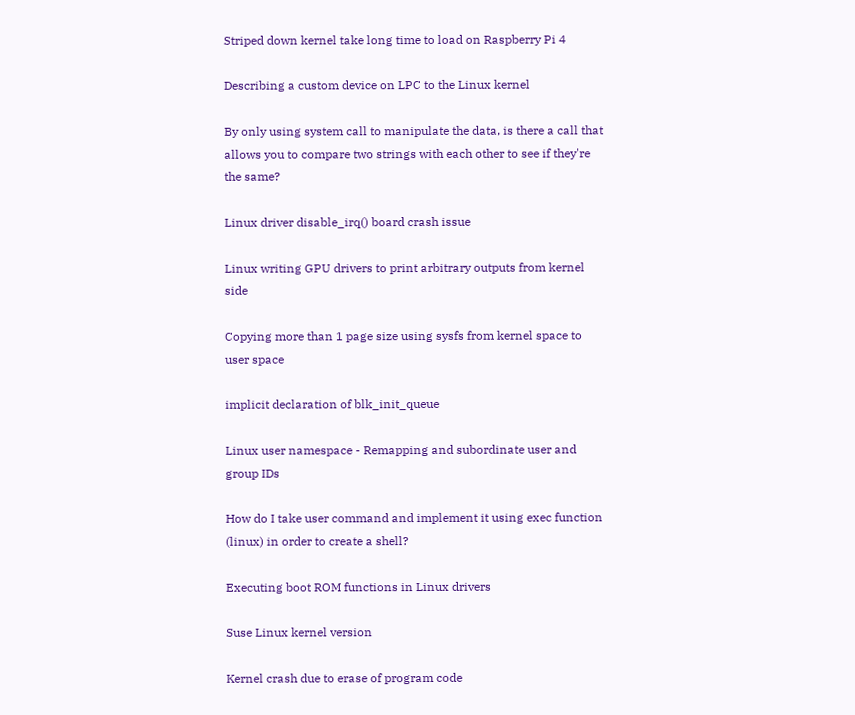Striped down kernel take long time to load on Raspberry Pi 4

Describing a custom device on LPC to the Linux kernel

By only using system call to manipulate the data, is there a call that allows you to compare two strings with each other to see if they're the same?

Linux driver disable_irq() board crash issue

Linux writing GPU drivers to print arbitrary outputs from kernel side

Copying more than 1 page size using sysfs from kernel space to user space

implicit declaration of blk_init_queue

Linux user namespace - Remapping and subordinate user and group IDs

How do I take user command and implement it using exec function (linux) in order to create a shell?

Executing boot ROM functions in Linux drivers

Suse Linux kernel version

Kernel crash due to erase of program code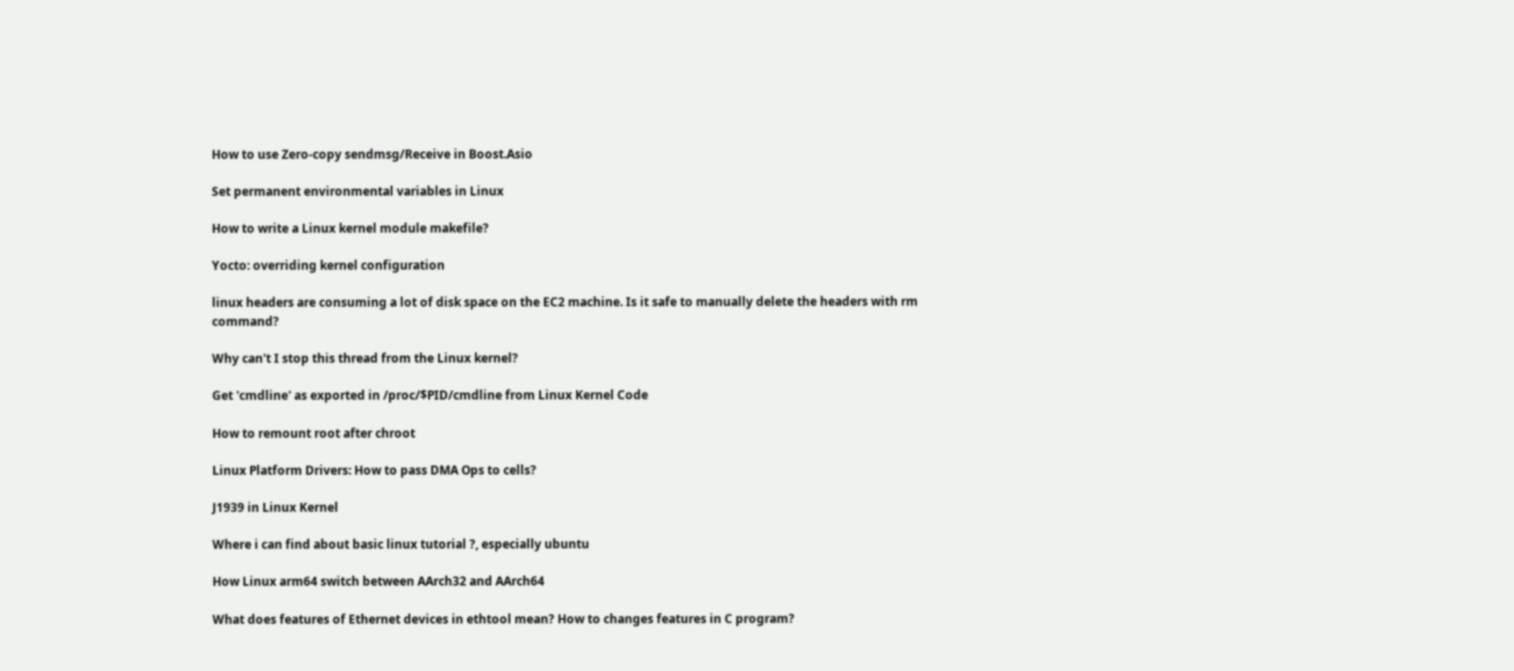How to use Zero-copy sendmsg/Receive in Boost.Asio

Set permanent environmental variables in Linux

How to write a Linux kernel module makefile?

Yocto: overriding kernel configuration

linux headers are consuming a lot of disk space on the EC2 machine. Is it safe to manually delete the headers with rm command?

Why can't I stop this thread from the Linux kernel?

Get 'cmdline' as exported in /proc/$PID/cmdline from Linux Kernel Code

How to remount root after chroot

Linux Platform Drivers: How to pass DMA Ops to cells?

J1939 in Linux Kernel

Where i can find about basic linux tutorial ?, especially ubuntu

How Linux arm64 switch between AArch32 and AArch64

What does features of Ethernet devices in ethtool mean? How to changes features in C program?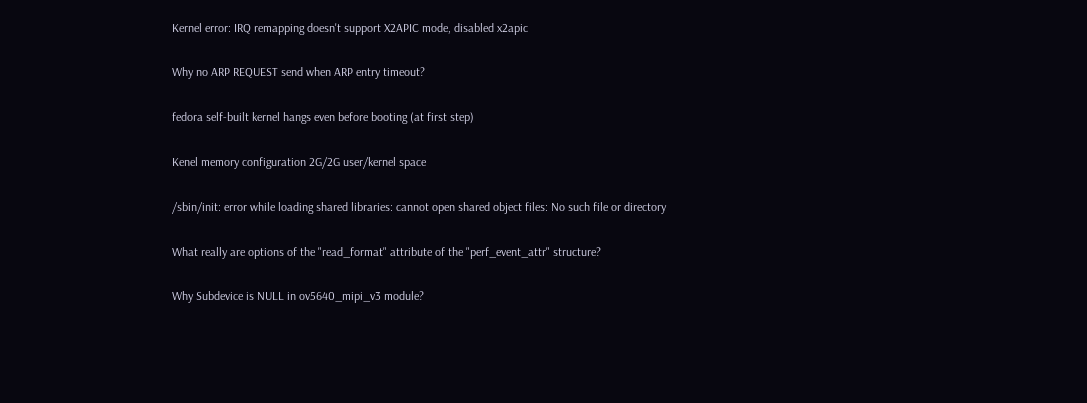Kernel error: IRQ remapping doesn't support X2APIC mode, disabled x2apic

Why no ARP REQUEST send when ARP entry timeout?

fedora self-built kernel hangs even before booting (at first step)

Kenel memory configuration 2G/2G user/kernel space

/sbin/init: error while loading shared libraries: cannot open shared object files: No such file or directory

What really are options of the "read_format" attribute of the "perf_event_attr" structure?

Why Subdevice is NULL in ov5640_mipi_v3 module?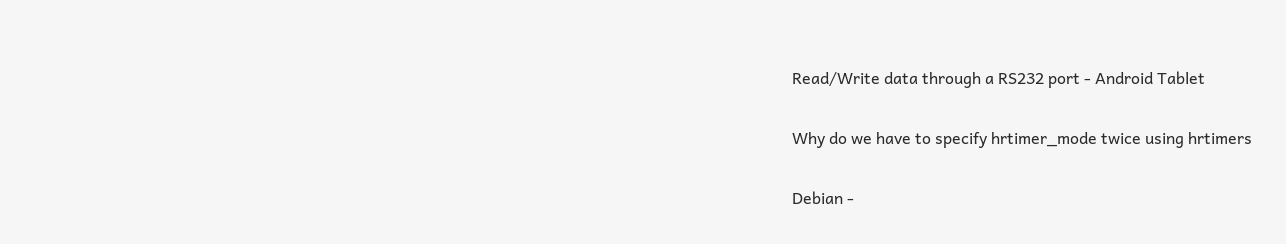Read/Write data through a RS232 port - Android Tablet

Why do we have to specify hrtimer_mode twice using hrtimers

Debian -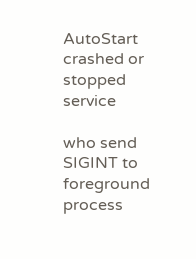AutoStart crashed or stopped service

who send SIGINT to foreground process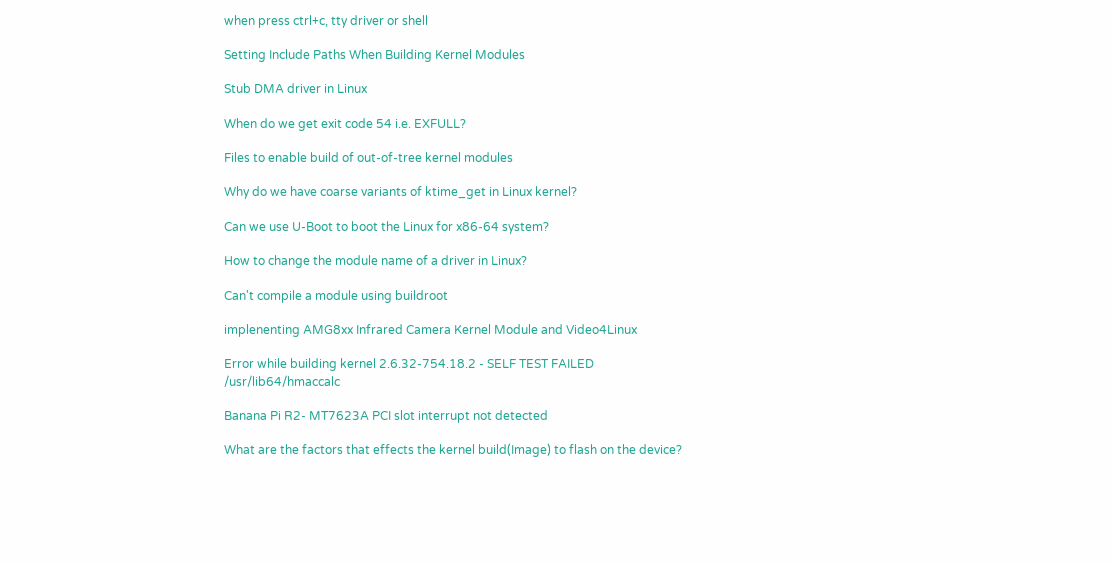when press ctrl+c, tty driver or shell

Setting Include Paths When Building Kernel Modules

Stub DMA driver in Linux

When do we get exit code 54 i.e. EXFULL?

Files to enable build of out-of-tree kernel modules

Why do we have coarse variants of ktime_get in Linux kernel?

Can we use U-Boot to boot the Linux for x86-64 system?

How to change the module name of a driver in Linux?

Can't compile a module using buildroot

implenenting AMG8xx Infrared Camera Kernel Module and Video4Linux

Error while building kernel 2.6.32-754.18.2 - SELF TEST FAILED /usr/lib64/hmaccalc

Banana Pi R2- MT7623A PCI slot interrupt not detected

What are the factors that effects the kernel build(Image) to flash on the device?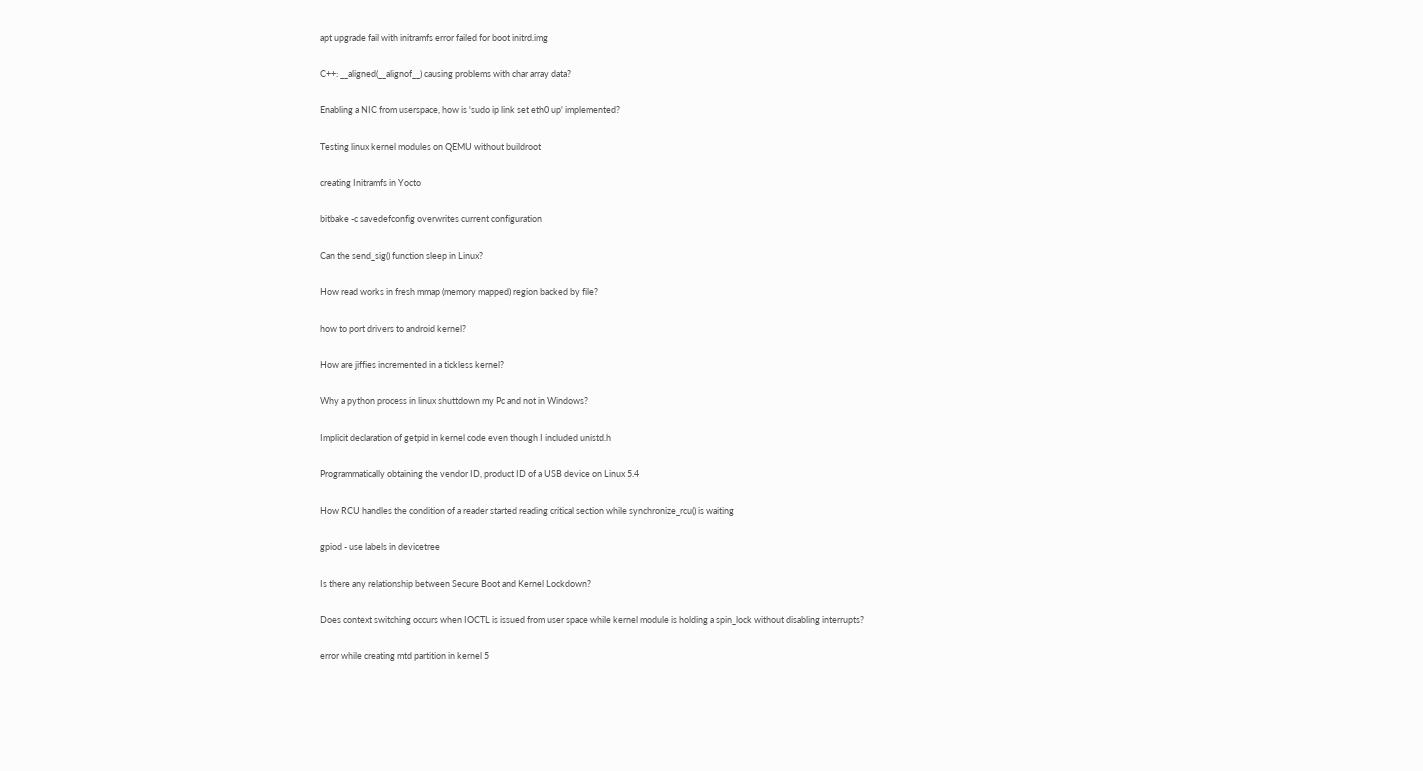apt upgrade fail with initramfs error failed for boot initrd.img

C++: __aligned(__alignof__) causing problems with char array data?

Enabling a NIC from userspace, how is 'sudo ip link set eth0 up' implemented?

Testing linux kernel modules on QEMU without buildroot

creating Initramfs in Yocto

bitbake -c savedefconfig overwrites current configuration

Can the send_sig() function sleep in Linux?

How read works in fresh mmap (memory mapped) region backed by file?

how to port drivers to android kernel?

How are jiffies incremented in a tickless kernel?

Why a python process in linux shuttdown my Pc and not in Windows?

Implicit declaration of getpid in kernel code even though I included unistd.h

Programmatically obtaining the vendor ID, product ID of a USB device on Linux 5.4

How RCU handles the condition of a reader started reading critical section while synchronize_rcu() is waiting

gpiod - use labels in devicetree

Is there any relationship between Secure Boot and Kernel Lockdown?

Does context switching occurs when IOCTL is issued from user space while kernel module is holding a spin_lock without disabling interrupts?

error while creating mtd partition in kernel 5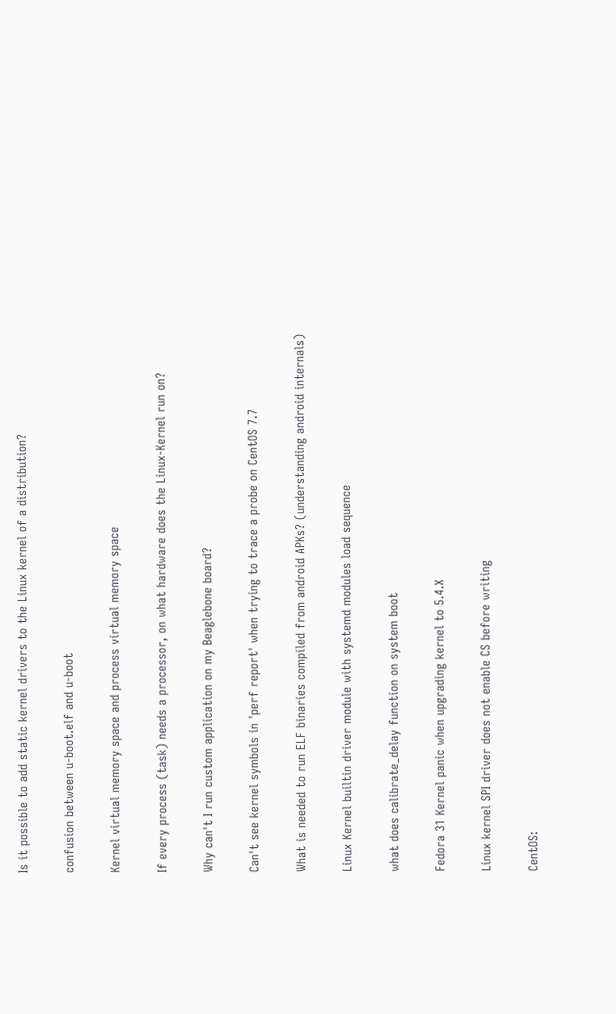Is it possible to add static kernel drivers to the Linux kernel of a distribution?

confusion between u-boot.elf and u-boot

Kernel virtual memory space and process virtual memory space

If every process (task) needs a processor, on what hardware does the Linux-Kernel run on?

Why can't I run custom application on my Beaglebone board?

Can't see kernel symbols in 'perf report' when trying to trace a probe on CentOS 7.7

What is needed to run ELF binaries compiled from android APKs? (understanding android internals)

Linux Kernel builtin driver module with systemd modules load sequence

what does calibrate_delay function on system boot

Fedora 31 Kernel panic when upgrading kernel to 5.4.X

Linux kernel SPI driver does not enable CS before writing

CentOS: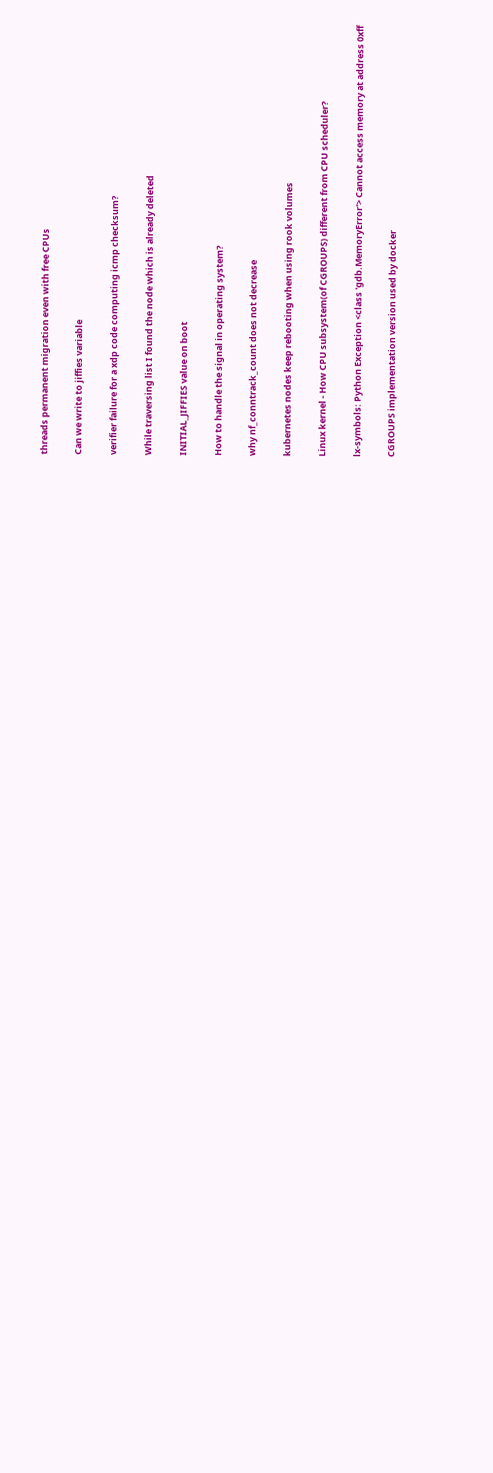threads permanent migration even with free CPUs

Can we write to jiffies variable

verifier failure for a xdp code computing icmp checksum?

While traversing list I found the node which is already deleted

INITIAL_JIFFIES value on boot

How to handle the signal in operating system?

why nf_conntrack_count does not decrease

kubernetes nodes keep rebooting when using rook volumes

Linux kernel - How CPU subsystem(of CGROUPS) different from CPU scheduler?

lx-symbols: Python Exception <class 'gdb.MemoryError'> Cannot access memory at address 0xff

CGROUPS implementation version used by docker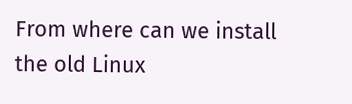From where can we install the old Linux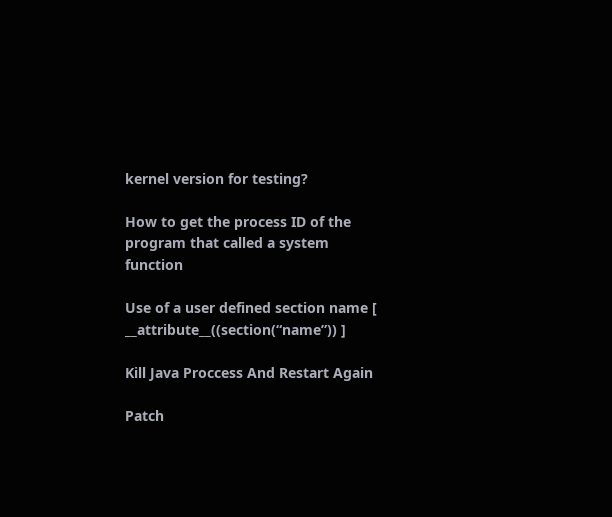kernel version for testing?

How to get the process ID of the program that called a system function

Use of a user defined section name [ __attribute__((section(“name”)) ]

Kill Java Proccess And Restart Again

Patch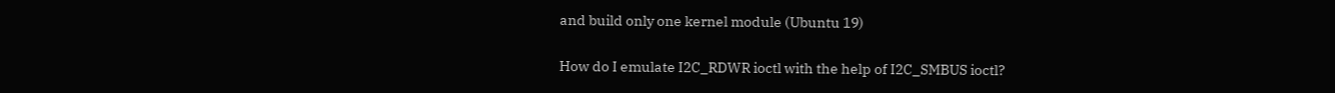and build only one kernel module (Ubuntu 19)

How do I emulate I2C_RDWR ioctl with the help of I2C_SMBUS ioctl?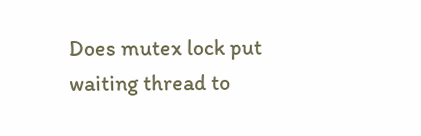Does mutex lock put waiting thread to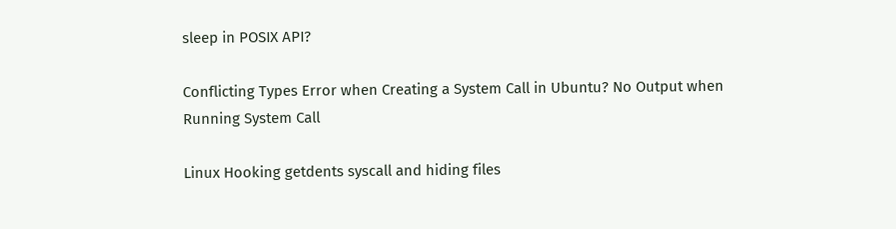sleep in POSIX API?

Conflicting Types Error when Creating a System Call in Ubuntu? No Output when Running System Call

Linux Hooking getdents syscall and hiding files